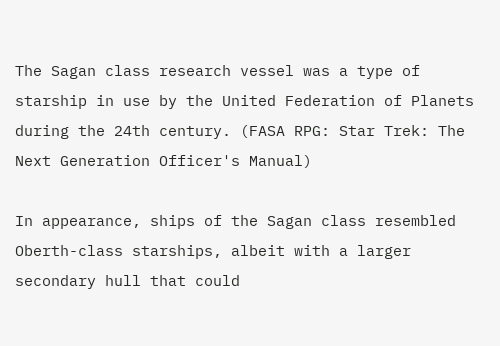The Sagan class research vessel was a type of starship in use by the United Federation of Planets during the 24th century. (FASA RPG: Star Trek: The Next Generation Officer's Manual)

In appearance, ships of the Sagan class resembled Oberth-class starships, albeit with a larger secondary hull that could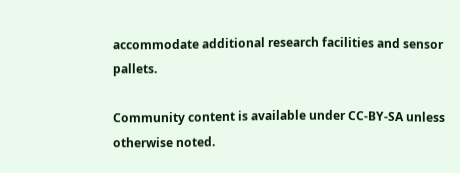accommodate additional research facilities and sensor pallets.

Community content is available under CC-BY-SA unless otherwise noted.